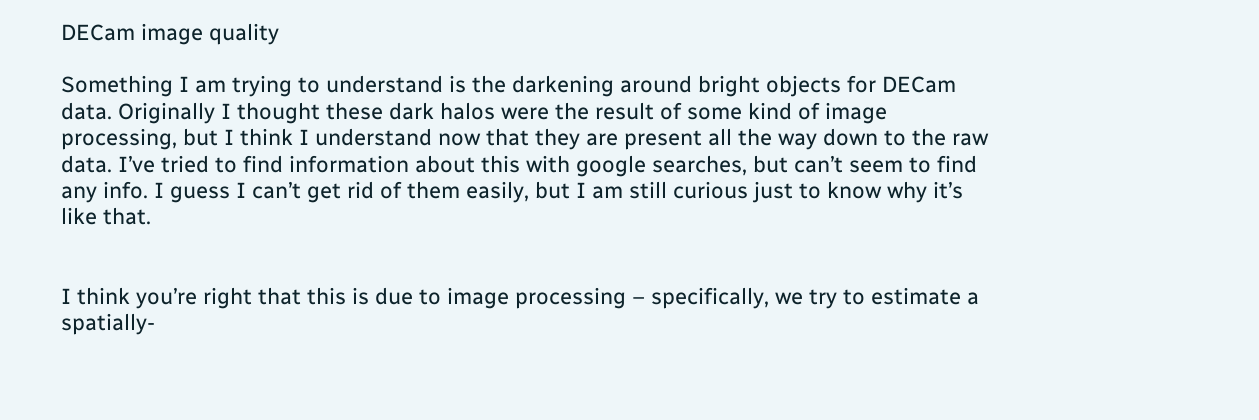DECam image quality

Something I am trying to understand is the darkening around bright objects for DECam data. Originally I thought these dark halos were the result of some kind of image processing, but I think I understand now that they are present all the way down to the raw data. I’ve tried to find information about this with google searches, but can’t seem to find any info. I guess I can’t get rid of them easily, but I am still curious just to know why it’s like that.


I think you’re right that this is due to image processing – specifically, we try to estimate a spatially-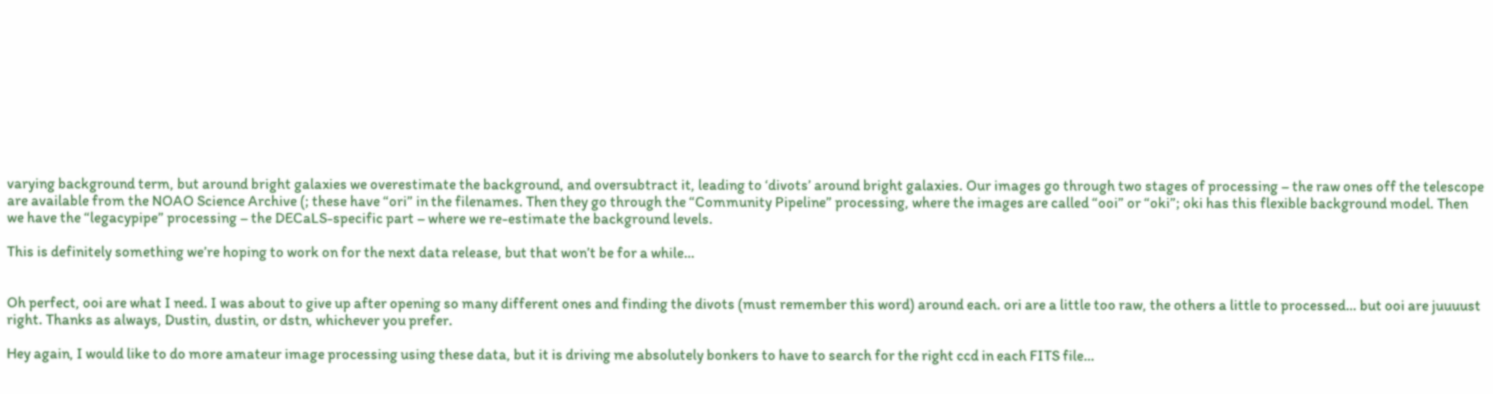varying background term, but around bright galaxies we overestimate the background, and oversubtract it, leading to ‘divots’ around bright galaxies. Our images go through two stages of processing – the raw ones off the telescope are available from the NOAO Science Archive (; these have “ori” in the filenames. Then they go through the “Community Pipeline” processing, where the images are called “ooi” or “oki”; oki has this flexible background model. Then we have the “legacypipe” processing – the DECaLS-specific part – where we re-estimate the background levels.

This is definitely something we’re hoping to work on for the next data release, but that won’t be for a while…


Oh perfect, ooi are what I need. I was about to give up after opening so many different ones and finding the divots (must remember this word) around each. ori are a little too raw, the others a little to processed… but ooi are juuuust right. Thanks as always, Dustin, dustin, or dstn, whichever you prefer.

Hey again, I would like to do more amateur image processing using these data, but it is driving me absolutely bonkers to have to search for the right ccd in each FITS file…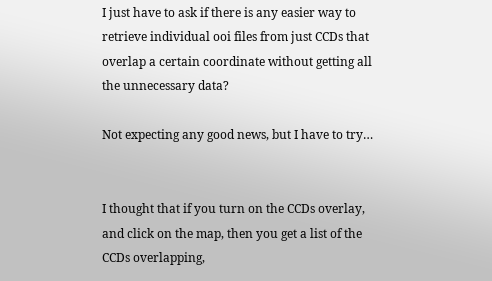I just have to ask if there is any easier way to retrieve individual ooi files from just CCDs that overlap a certain coordinate without getting all the unnecessary data?

Not expecting any good news, but I have to try…


I thought that if you turn on the CCDs overlay, and click on the map, then you get a list of the CCDs overlapping,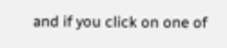and if you click on one of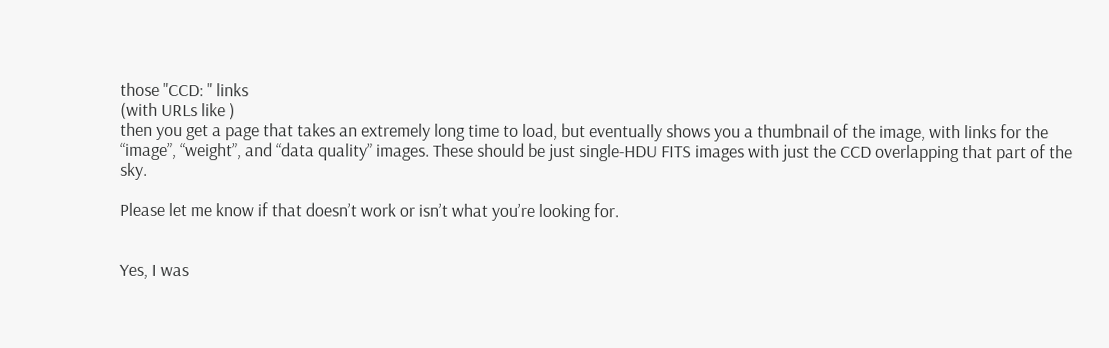those "CCD: " links
(with URLs like )
then you get a page that takes an extremely long time to load, but eventually shows you a thumbnail of the image, with links for the “image”, “weight”, and “data quality” images. These should be just single-HDU FITS images with just the CCD overlapping that part of the sky.

Please let me know if that doesn’t work or isn’t what you’re looking for.


Yes, I was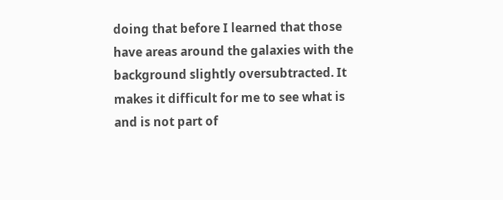doing that before I learned that those have areas around the galaxies with the background slightly oversubtracted. It makes it difficult for me to see what is and is not part of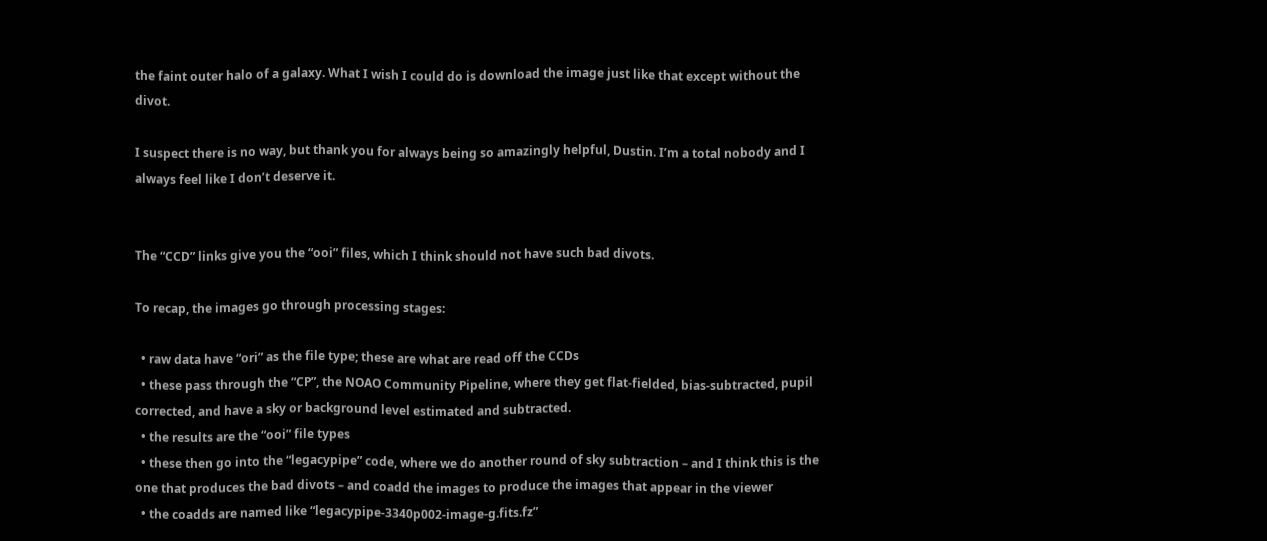the faint outer halo of a galaxy. What I wish I could do is download the image just like that except without the divot.

I suspect there is no way, but thank you for always being so amazingly helpful, Dustin. I’m a total nobody and I always feel like I don’t deserve it.


The “CCD” links give you the “ooi” files, which I think should not have such bad divots.

To recap, the images go through processing stages:

  • raw data have “ori” as the file type; these are what are read off the CCDs
  • these pass through the “CP”, the NOAO Community Pipeline, where they get flat-fielded, bias-subtracted, pupil corrected, and have a sky or background level estimated and subtracted.
  • the results are the “ooi” file types
  • these then go into the “legacypipe” code, where we do another round of sky subtraction – and I think this is the one that produces the bad divots – and coadd the images to produce the images that appear in the viewer
  • the coadds are named like “legacypipe-3340p002-image-g.fits.fz”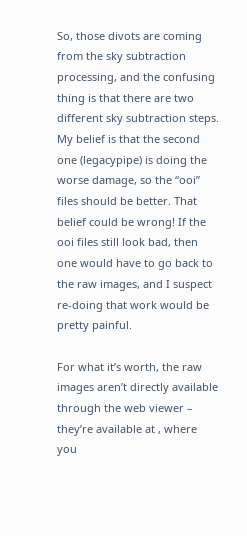So, those divots are coming from the sky subtraction processing, and the confusing thing is that there are two different sky subtraction steps. My belief is that the second one (legacypipe) is doing the worse damage, so the “ooi” files should be better. That belief could be wrong! If the ooi files still look bad, then one would have to go back to the raw images, and I suspect re-doing that work would be pretty painful.

For what it’s worth, the raw images aren’t directly available through the web viewer – they’re available at , where you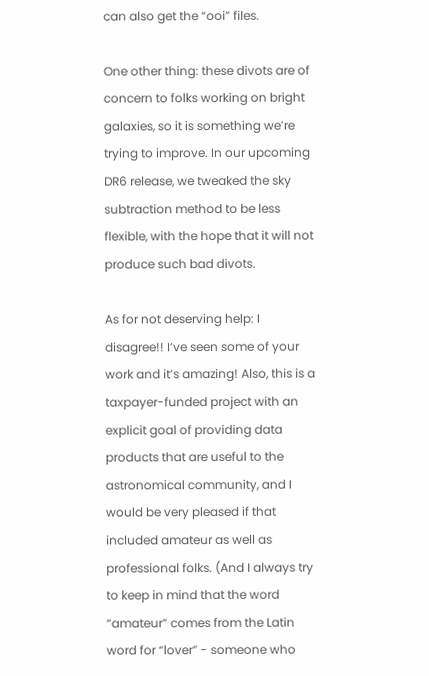can also get the “ooi” files.

One other thing: these divots are of concern to folks working on bright galaxies, so it is something we’re trying to improve. In our upcoming DR6 release, we tweaked the sky subtraction method to be less flexible, with the hope that it will not produce such bad divots.

As for not deserving help: I disagree!! I’ve seen some of your work and it’s amazing! Also, this is a taxpayer-funded project with an explicit goal of providing data products that are useful to the astronomical community, and I would be very pleased if that included amateur as well as professional folks. (And I always try to keep in mind that the word “amateur” comes from the Latin word for “lover” - someone who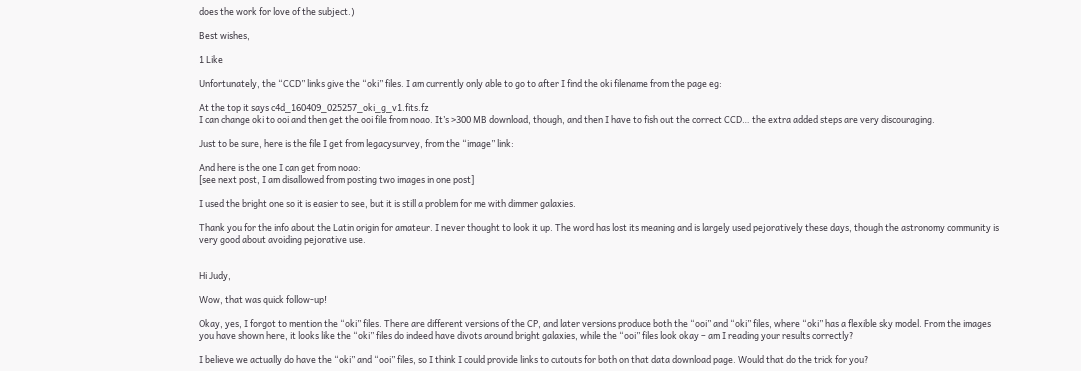does the work for love of the subject.)

Best wishes,

1 Like

Unfortunately, the “CCD” links give the “oki” files. I am currently only able to go to after I find the oki filename from the page eg:

At the top it says c4d_160409_025257_oki_g_v1.fits.fz
I can change oki to ooi and then get the ooi file from noao. It’s >300 MB download, though, and then I have to fish out the correct CCD… the extra added steps are very discouraging.

Just to be sure, here is the file I get from legacysurvey, from the “image” link:

And here is the one I can get from noao:
[see next post, I am disallowed from posting two images in one post]

I used the bright one so it is easier to see, but it is still a problem for me with dimmer galaxies.

Thank you for the info about the Latin origin for amateur. I never thought to look it up. The word has lost its meaning and is largely used pejoratively these days, though the astronomy community is very good about avoiding pejorative use.


Hi Judy,

Wow, that was quick follow-up!

Okay, yes, I forgot to mention the “oki” files. There are different versions of the CP, and later versions produce both the “ooi” and “oki” files, where “oki” has a flexible sky model. From the images you have shown here, it looks like the “oki” files do indeed have divots around bright galaxies, while the “ooi” files look okay – am I reading your results correctly?

I believe we actually do have the “oki” and “ooi” files, so I think I could provide links to cutouts for both on that data download page. Would that do the trick for you?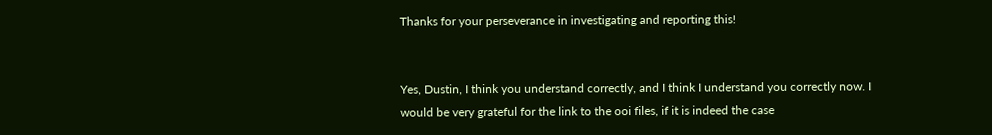Thanks for your perseverance in investigating and reporting this!


Yes, Dustin, I think you understand correctly, and I think I understand you correctly now. I would be very grateful for the link to the ooi files, if it is indeed the case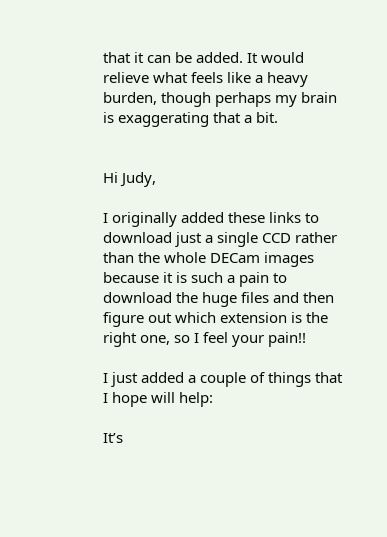that it can be added. It would relieve what feels like a heavy burden, though perhaps my brain is exaggerating that a bit.


Hi Judy,

I originally added these links to download just a single CCD rather than the whole DECam images because it is such a pain to download the huge files and then figure out which extension is the right one, so I feel your pain!!

I just added a couple of things that I hope will help:

It’s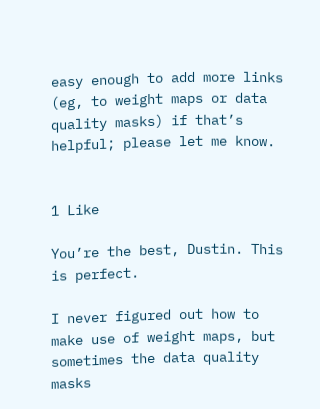easy enough to add more links (eg, to weight maps or data quality masks) if that’s helpful; please let me know.


1 Like

You’re the best, Dustin. This is perfect.

I never figured out how to make use of weight maps, but sometimes the data quality masks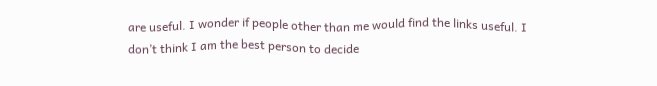are useful. I wonder if people other than me would find the links useful. I don’t think I am the best person to decide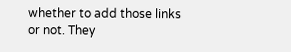whether to add those links or not. They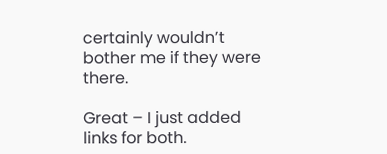certainly wouldn’t bother me if they were there.

Great – I just added links for both.